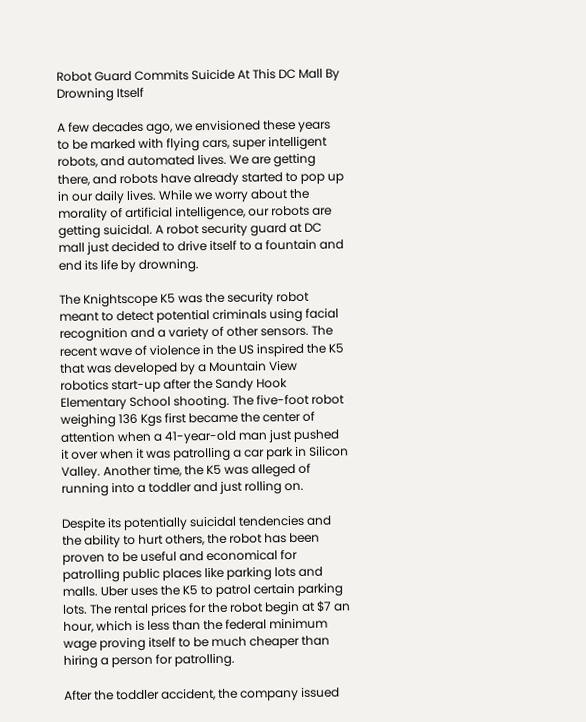Robot Guard Commits Suicide At This DC Mall By Drowning Itself

A few decades ago, we envisioned these years to be marked with flying cars, super intelligent robots, and automated lives. We are getting there, and robots have already started to pop up in our daily lives. While we worry about the morality of artificial intelligence, our robots are getting suicidal. A robot security guard at DC mall just decided to drive itself to a fountain and end its life by drowning.

The Knightscope K5 was the security robot meant to detect potential criminals using facial recognition and a variety of other sensors. The recent wave of violence in the US inspired the K5 that was developed by a Mountain View robotics start-up after the Sandy Hook Elementary School shooting. The five-foot robot weighing 136 Kgs first became the center of attention when a 41-year-old man just pushed it over when it was patrolling a car park in Silicon Valley. Another time, the K5 was alleged of running into a toddler and just rolling on.

Despite its potentially suicidal tendencies and the ability to hurt others, the robot has been proven to be useful and economical for patrolling public places like parking lots and malls. Uber uses the K5 to patrol certain parking lots. The rental prices for the robot begin at $7 an hour, which is less than the federal minimum wage proving itself to be much cheaper than hiring a person for patrolling.

After the toddler accident, the company issued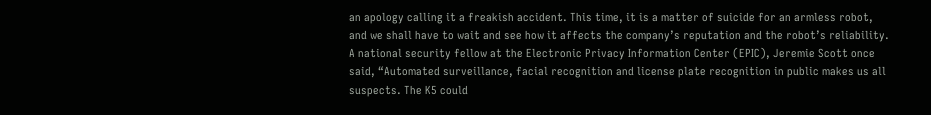an apology calling it a freakish accident. This time, it is a matter of suicide for an armless robot, and we shall have to wait and see how it affects the company’s reputation and the robot’s reliability. A national security fellow at the Electronic Privacy Information Center (EPIC), Jeremie Scott once said, “Automated surveillance, facial recognition and license plate recognition in public makes us all suspects. The K5 could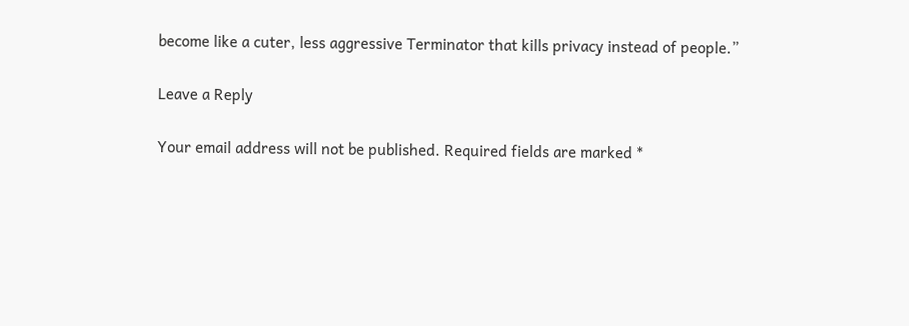become like a cuter, less aggressive Terminator that kills privacy instead of people.”

Leave a Reply

Your email address will not be published. Required fields are marked *